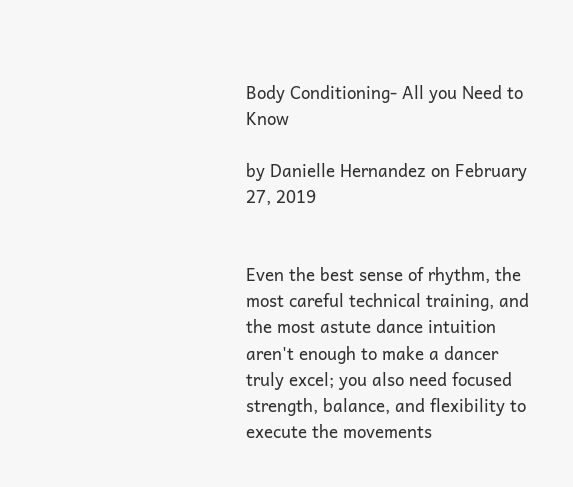Body Conditioning- All you Need to Know

by Danielle Hernandez on February 27, 2019


Even the best sense of rhythm, the most careful technical training, and the most astute dance intuition aren't enough to make a dancer truly excel; you also need focused strength, balance, and flexibility to execute the movements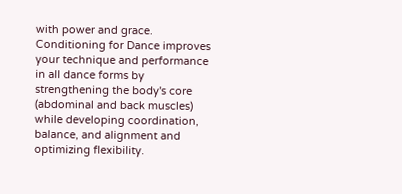with power and grace. Conditioning for Dance improves your technique and performance in all dance forms by strengthening the body's core (abdominal and back muscles) while developing coordination, balance, and alignment and optimizing flexibility.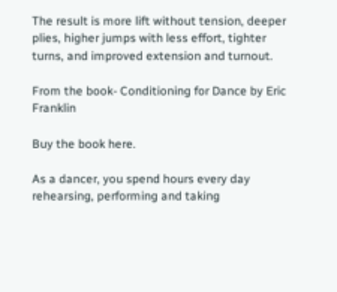The result is more lift without tension, deeper plies, higher jumps with less effort, tighter turns, and improved extension and turnout.

From the book- Conditioning for Dance by Eric Franklin

Buy the book here.

As a dancer, you spend hours every day rehearsing, performing and taking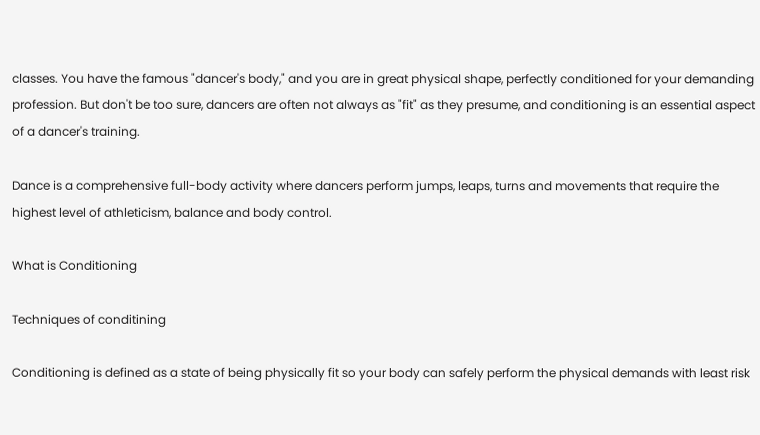classes. You have the famous "dancer's body," and you are in great physical shape, perfectly conditioned for your demanding profession. But don't be too sure, dancers are often not always as "fit" as they presume, and conditioning is an essential aspect of a dancer's training.

Dance is a comprehensive full-body activity where dancers perform jumps, leaps, turns and movements that require the highest level of athleticism, balance and body control.

What is Conditioning

Techniques of conditining

Conditioning is defined as a state of being physically fit so your body can safely perform the physical demands with least risk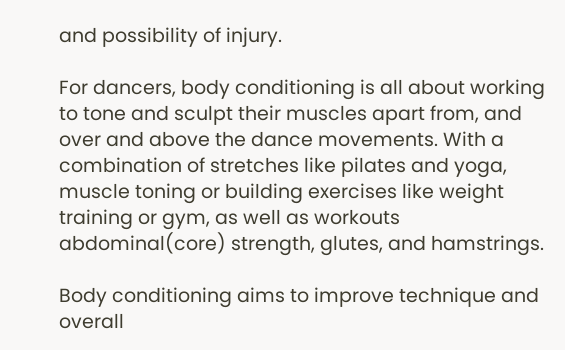and possibility of injury.

For dancers, body conditioning is all about working to tone and sculpt their muscles apart from, and over and above the dance movements. With a combination of stretches like pilates and yoga, muscle toning or building exercises like weight training or gym, as well as workouts abdominal(core) strength, glutes, and hamstrings.

Body conditioning aims to improve technique and overall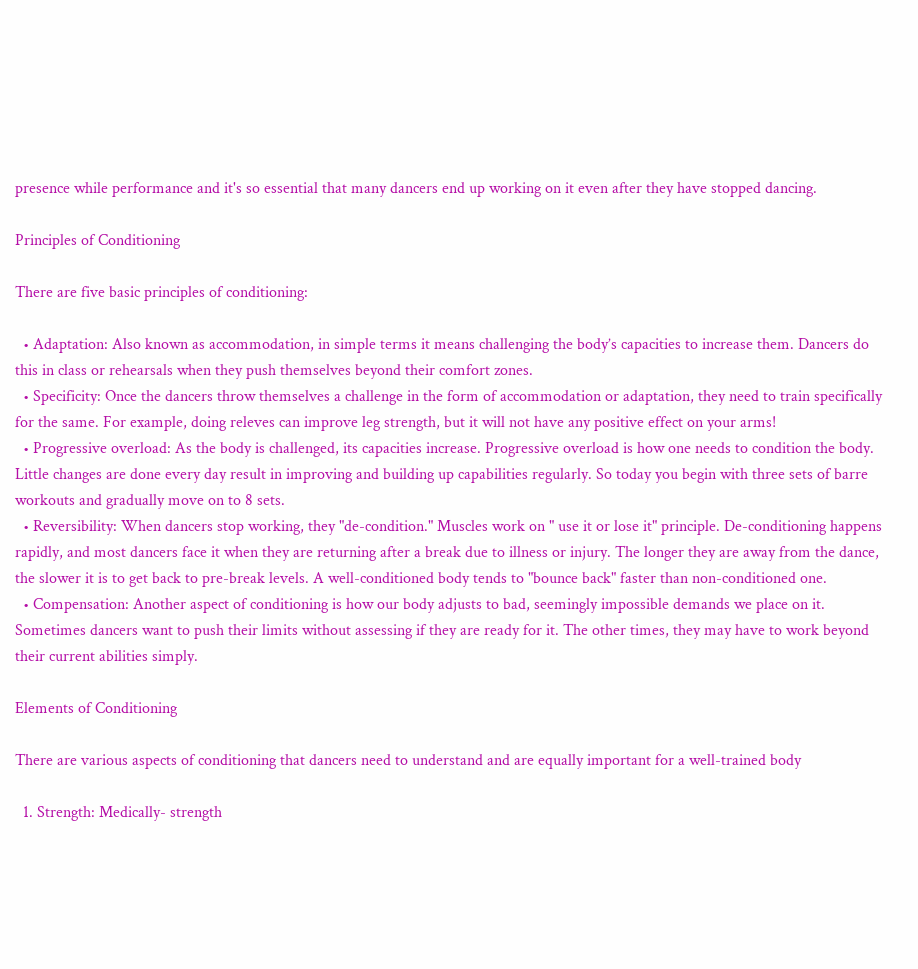presence while performance and it's so essential that many dancers end up working on it even after they have stopped dancing.

Principles of Conditioning

There are five basic principles of conditioning:

  • Adaptation: Also known as accommodation, in simple terms it means challenging the body’s capacities to increase them. Dancers do this in class or rehearsals when they push themselves beyond their comfort zones.
  • Specificity: Once the dancers throw themselves a challenge in the form of accommodation or adaptation, they need to train specifically for the same. For example, doing releves can improve leg strength, but it will not have any positive effect on your arms!
  • Progressive overload: As the body is challenged, its capacities increase. Progressive overload is how one needs to condition the body. Little changes are done every day result in improving and building up capabilities regularly. So today you begin with three sets of barre workouts and gradually move on to 8 sets.
  • Reversibility: When dancers stop working, they "de-condition." Muscles work on " use it or lose it" principle. De-conditioning happens rapidly, and most dancers face it when they are returning after a break due to illness or injury. The longer they are away from the dance, the slower it is to get back to pre-break levels. A well-conditioned body tends to "bounce back" faster than non-conditioned one.
  • Compensation: Another aspect of conditioning is how our body adjusts to bad, seemingly impossible demands we place on it. Sometimes dancers want to push their limits without assessing if they are ready for it. The other times, they may have to work beyond their current abilities simply.

Elements of Conditioning

There are various aspects of conditioning that dancers need to understand and are equally important for a well-trained body

  1. Strength: Medically- strength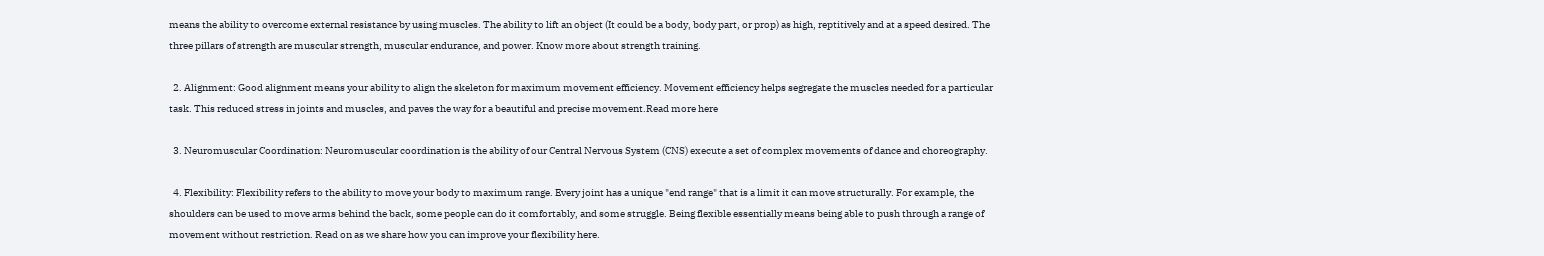means the ability to overcome external resistance by using muscles. The ability to lift an object (It could be a body, body part, or prop) as high, reptitively and at a speed desired. The three pillars of strength are muscular strength, muscular endurance, and power. Know more about strength training.

  2. Alignment: Good alignment means your ability to align the skeleton for maximum movement efficiency. Movement efficiency helps segregate the muscles needed for a particular task. This reduced stress in joints and muscles, and paves the way for a beautiful and precise movement.Read more here

  3. Neuromuscular Coordination: Neuromuscular coordination is the ability of our Central Nervous System (CNS) execute a set of complex movements of dance and choreography.

  4. Flexibility: Flexibility refers to the ability to move your body to maximum range. Every joint has a unique "end range" that is a limit it can move structurally. For example, the shoulders can be used to move arms behind the back, some people can do it comfortably, and some struggle. Being flexible essentially means being able to push through a range of movement without restriction. Read on as we share how you can improve your flexibility here.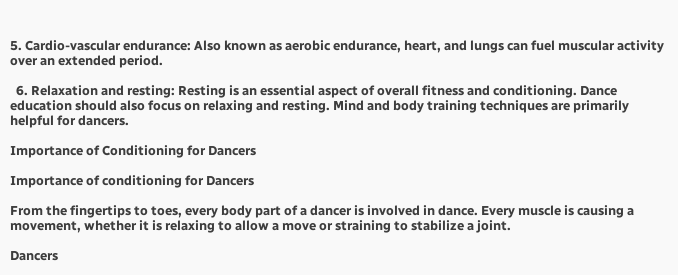5. Cardio-vascular endurance: Also known as aerobic endurance, heart, and lungs can fuel muscular activity over an extended period.

  6. Relaxation and resting: Resting is an essential aspect of overall fitness and conditioning. Dance education should also focus on relaxing and resting. Mind and body training techniques are primarily helpful for dancers.

Importance of Conditioning for Dancers

Importance of conditioning for Dancers

From the fingertips to toes, every body part of a dancer is involved in dance. Every muscle is causing a movement, whether it is relaxing to allow a move or straining to stabilize a joint.

Dancers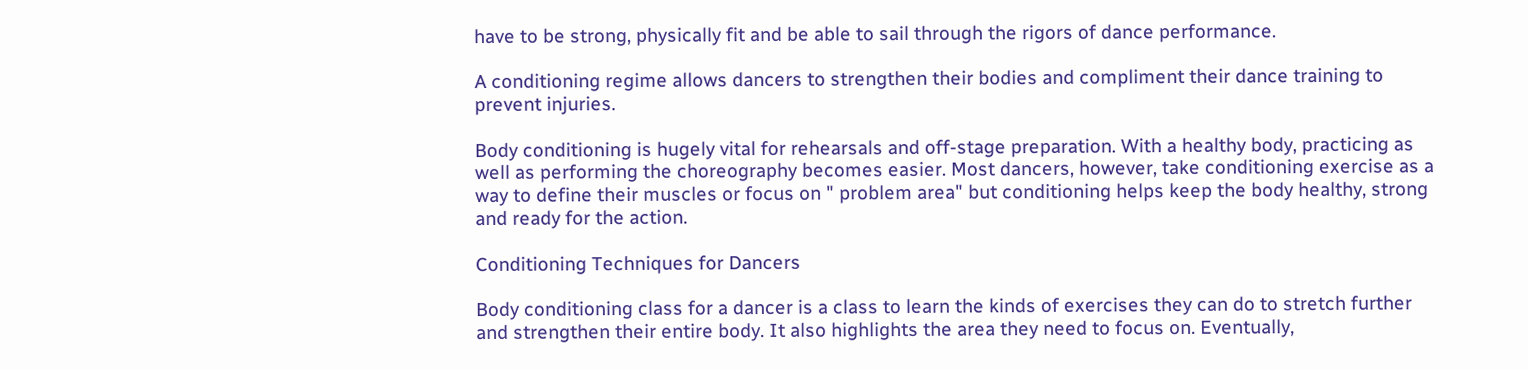have to be strong, physically fit and be able to sail through the rigors of dance performance.

A conditioning regime allows dancers to strengthen their bodies and compliment their dance training to prevent injuries.

Body conditioning is hugely vital for rehearsals and off-stage preparation. With a healthy body, practicing as well as performing the choreography becomes easier. Most dancers, however, take conditioning exercise as a way to define their muscles or focus on " problem area" but conditioning helps keep the body healthy, strong and ready for the action.

Conditioning Techniques for Dancers

Body conditioning class for a dancer is a class to learn the kinds of exercises they can do to stretch further and strengthen their entire body. It also highlights the area they need to focus on. Eventually,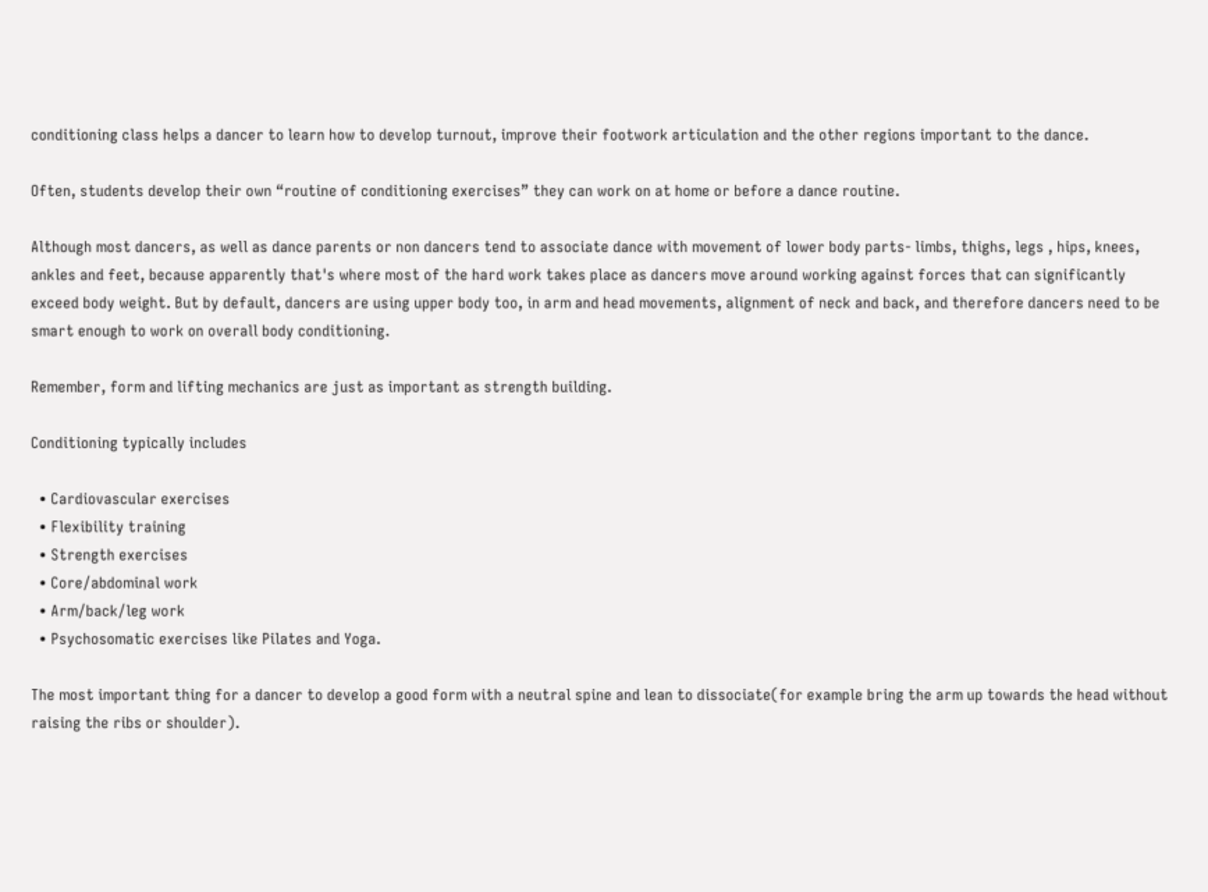conditioning class helps a dancer to learn how to develop turnout, improve their footwork articulation and the other regions important to the dance.

Often, students develop their own “routine of conditioning exercises” they can work on at home or before a dance routine.

Although most dancers, as well as dance parents or non dancers tend to associate dance with movement of lower body parts- limbs, thighs, legs , hips, knees, ankles and feet, because apparently that's where most of the hard work takes place as dancers move around working against forces that can significantly exceed body weight. But by default, dancers are using upper body too, in arm and head movements, alignment of neck and back, and therefore dancers need to be smart enough to work on overall body conditioning.

Remember, form and lifting mechanics are just as important as strength building.

Conditioning typically includes

  • Cardiovascular exercises
  • Flexibility training
  • Strength exercises
  • Core/abdominal work
  • Arm/back/leg work
  • Psychosomatic exercises like Pilates and Yoga.

The most important thing for a dancer to develop a good form with a neutral spine and lean to dissociate(for example bring the arm up towards the head without raising the ribs or shoulder).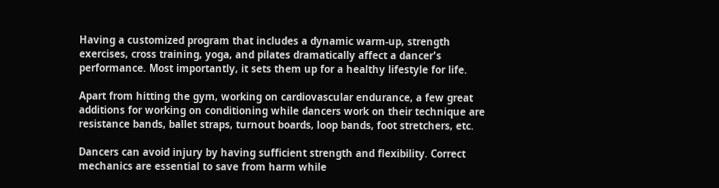Having a customized program that includes a dynamic warm-up, strength exercises, cross training, yoga, and pilates dramatically affect a dancer's performance. Most importantly, it sets them up for a healthy lifestyle for life.

Apart from hitting the gym, working on cardiovascular endurance, a few great additions for working on conditioning while dancers work on their technique are resistance bands, ballet straps, turnout boards, loop bands, foot stretchers, etc.

Dancers can avoid injury by having sufficient strength and flexibility. Correct mechanics are essential to save from harm while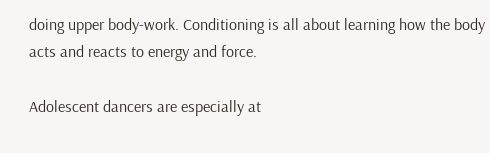doing upper body-work. Conditioning is all about learning how the body acts and reacts to energy and force.

Adolescent dancers are especially at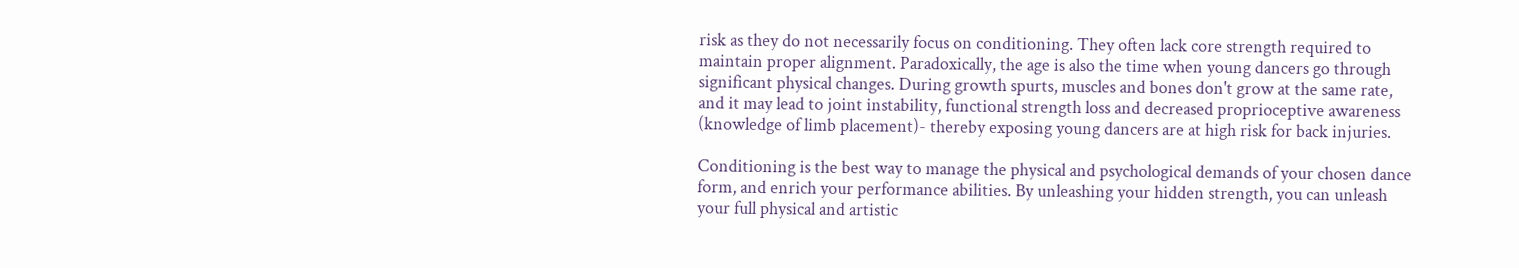risk as they do not necessarily focus on conditioning. They often lack core strength required to maintain proper alignment. Paradoxically, the age is also the time when young dancers go through significant physical changes. During growth spurts, muscles and bones don't grow at the same rate, and it may lead to joint instability, functional strength loss and decreased proprioceptive awareness (knowledge of limb placement)- thereby exposing young dancers are at high risk for back injuries.

Conditioning is the best way to manage the physical and psychological demands of your chosen dance form, and enrich your performance abilities. By unleashing your hidden strength, you can unleash your full physical and artistic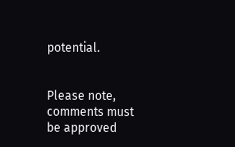potential.


Please note, comments must be approved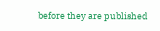before they are published